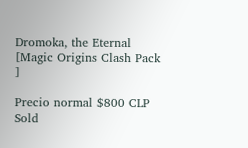Dromoka, the Eternal
[Magic Origins Clash Pack ]

Precio normal $800 CLP Sold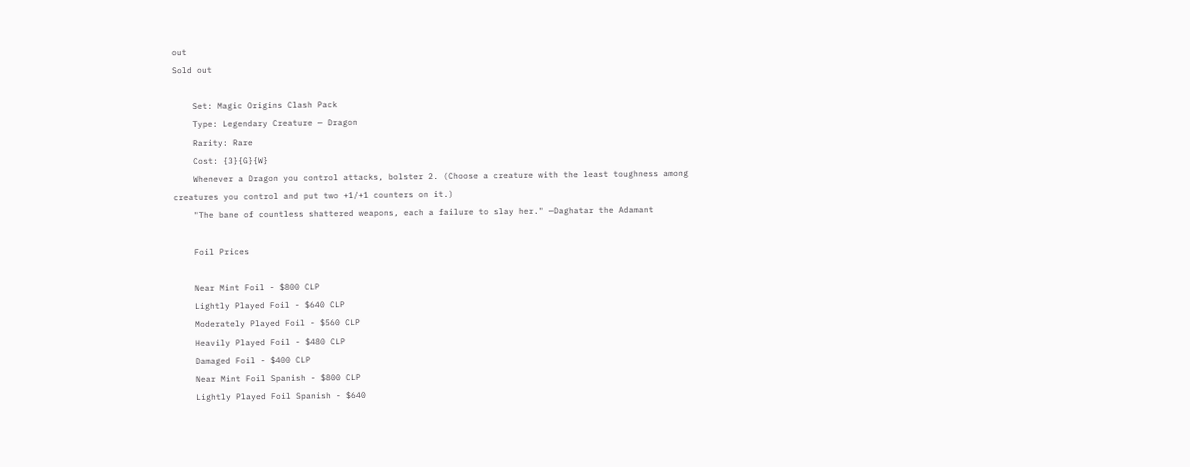out
Sold out

    Set: Magic Origins Clash Pack
    Type: Legendary Creature — Dragon
    Rarity: Rare
    Cost: {3}{G}{W}
    Whenever a Dragon you control attacks, bolster 2. (Choose a creature with the least toughness among creatures you control and put two +1/+1 counters on it.)
    "The bane of countless shattered weapons, each a failure to slay her." —Daghatar the Adamant

    Foil Prices

    Near Mint Foil - $800 CLP
    Lightly Played Foil - $640 CLP
    Moderately Played Foil - $560 CLP
    Heavily Played Foil - $480 CLP
    Damaged Foil - $400 CLP
    Near Mint Foil Spanish - $800 CLP
    Lightly Played Foil Spanish - $640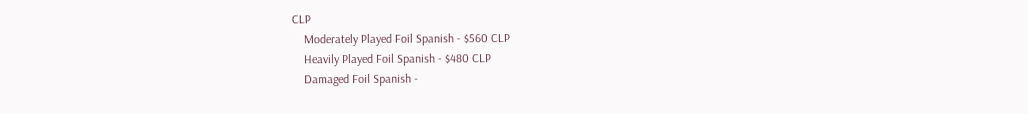CLP
    Moderately Played Foil Spanish - $560 CLP
    Heavily Played Foil Spanish - $480 CLP
    Damaged Foil Spanish -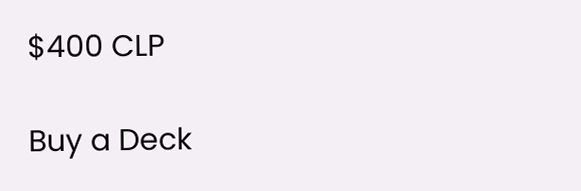$400 CLP

Buy a Deck